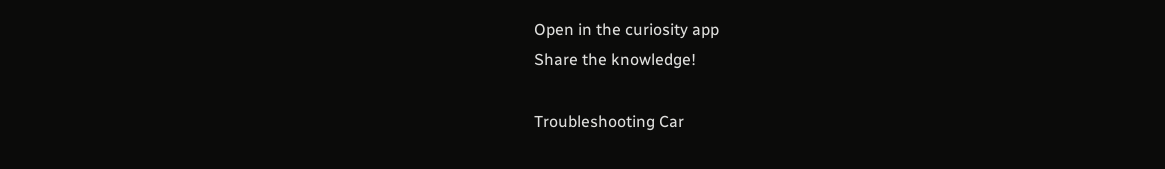Open in the curiosity app
Share the knowledge!

Troubleshooting Car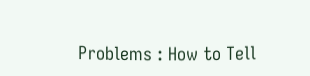Problems : How to Tell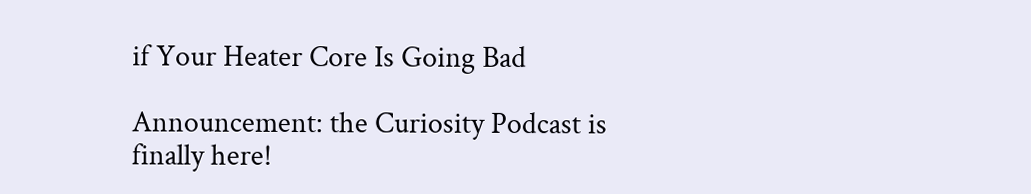if Your Heater Core Is Going Bad

Announcement: the Curiosity Podcast is finally here!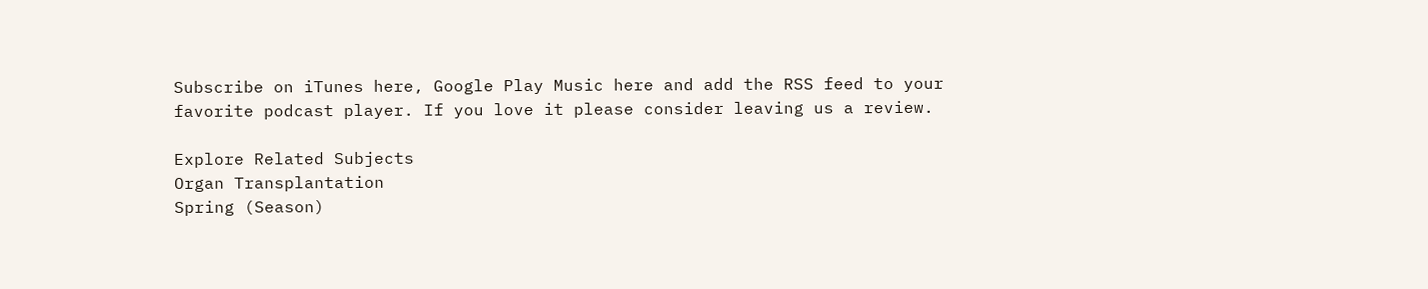Subscribe on iTunes here, Google Play Music here and add the RSS feed to your favorite podcast player. If you love it please consider leaving us a review.

Explore Related Subjects
Organ Transplantation
Spring (Season)